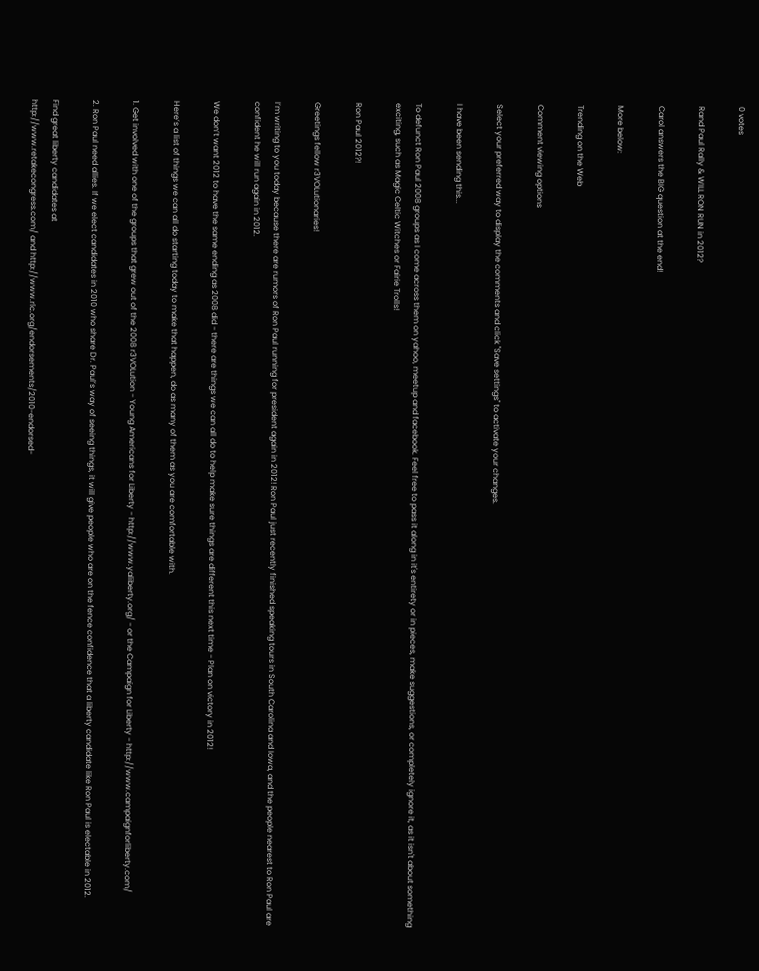0 votes

Rand Paul Rally & WILL RON RUN in 2012?

Carol answers the BIG question at the end!

More below:

Trending on the Web

Comment viewing options

Select your preferred way to display the comments and click "Save settings" to activate your changes.

I have been sending this...

To defunct Ron Paul 2008 groups as I come across them on yahoo, meetup and facebook. Feel free to pass it along in it's entirety or in pieces, make suggestions, or completely ignore it, as it isn't about something exciting, such as Magic Celtic Witches or Fairie Trolls!

Ron Paul 2012?!

Greetings fellow r3VOLutionaries!

I’m writing to you today because there are rumors of Ron Paul running for president again in 2012! Ron Paul just recently finished speaking tours in South Carolina and Iowa, and the people nearest to Ron Paul are confident he will run again in 2012.

We don’t want 2012 to have the same ending as 2008 did - there are things we can all do to help make sure things are different this next time - Plan on victory in 2012!

Here’s a list of things we can all do starting today to make that happen, do as many of them as you are comfortable with.

1. Get involved with one of the groups that grew out of the 2008 r3VOLution - Young Americans for Liberty - http://www.yaliberty.org/ - or the Campaign for Liberty - http://www.campaignforliberty.com/

2. Ron Paul need allies. If we elect candidates in 2010 who share Dr. Paul’s way of seeing things, it will give people who are on the fence confidence that a liberty candidate like Ron Paul is electable in 2012.

Find great liberty candidates at
http://www.retakecongress.com/ and http://www.rlc.org/endorsements/2010-endorsed-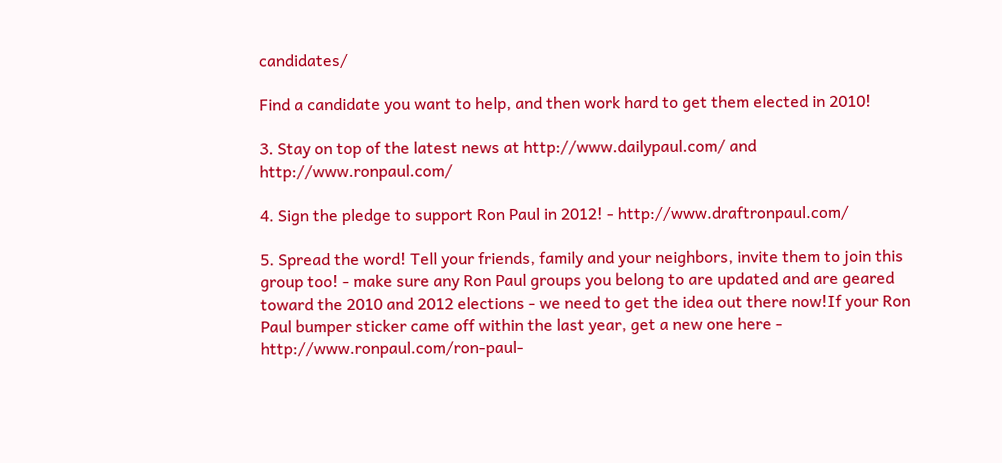candidates/

Find a candidate you want to help, and then work hard to get them elected in 2010!

3. Stay on top of the latest news at http://www.dailypaul.com/ and http://www.ronpaul.com/

4. Sign the pledge to support Ron Paul in 2012! - http://www.draftronpaul.com/

5. Spread the word! Tell your friends, family and your neighbors, invite them to join this group too! - make sure any Ron Paul groups you belong to are updated and are geared toward the 2010 and 2012 elections - we need to get the idea out there now!If your Ron Paul bumper sticker came off within the last year, get a new one here - http://www.ronpaul.com/ron-paul-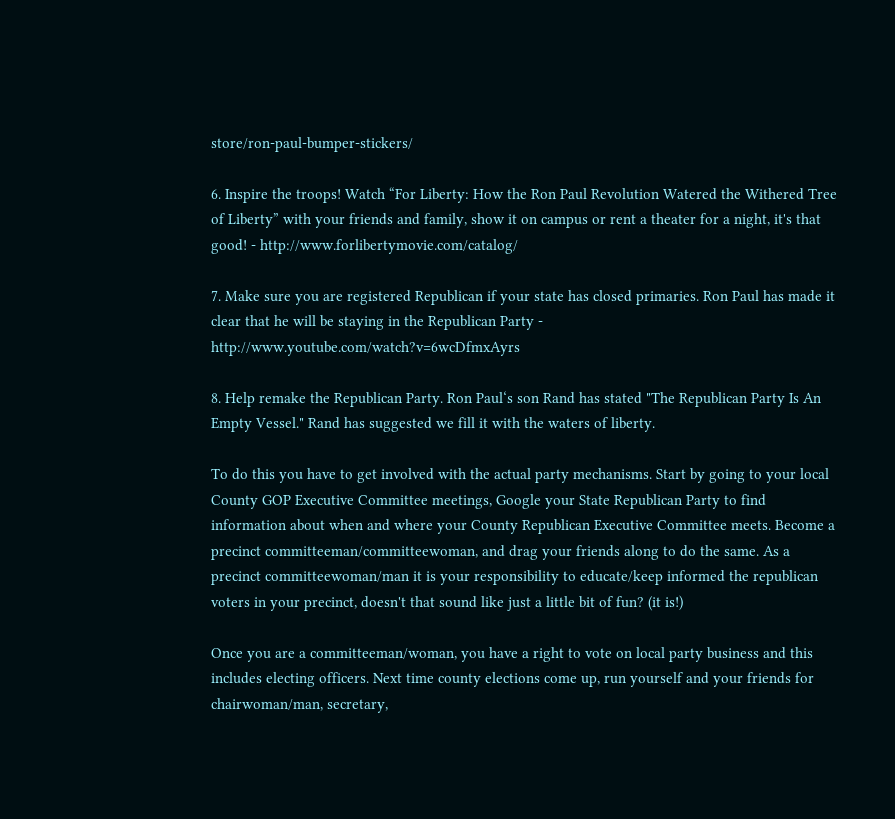store/ron-paul-bumper-stickers/

6. Inspire the troops! Watch “For Liberty: How the Ron Paul Revolution Watered the Withered Tree of Liberty” with your friends and family, show it on campus or rent a theater for a night, it's that good! - http://www.forlibertymovie.com/catalog/

7. Make sure you are registered Republican if your state has closed primaries. Ron Paul has made it clear that he will be staying in the Republican Party - http://www.youtube.com/watch?v=6wcDfmxAyrs

8. Help remake the Republican Party. Ron Paul‘s son Rand has stated "The Republican Party Is An Empty Vessel." Rand has suggested we fill it with the waters of liberty.

To do this you have to get involved with the actual party mechanisms. Start by going to your local County GOP Executive Committee meetings, Google your State Republican Party to find information about when and where your County Republican Executive Committee meets. Become a precinct committeeman/committeewoman, and drag your friends along to do the same. As a precinct committeewoman/man it is your responsibility to educate/keep informed the republican voters in your precinct, doesn't that sound like just a little bit of fun? (it is!)

Once you are a committeeman/woman, you have a right to vote on local party business and this includes electing officers. Next time county elections come up, run yourself and your friends for chairwoman/man, secretary,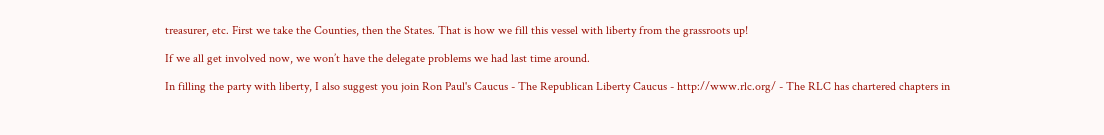treasurer, etc. First we take the Counties, then the States. That is how we fill this vessel with liberty from the grassroots up!

If we all get involved now, we won’t have the delegate problems we had last time around.

In filling the party with liberty, I also suggest you join Ron Paul's Caucus - The Republican Liberty Caucus - http://www.rlc.org/ - The RLC has chartered chapters in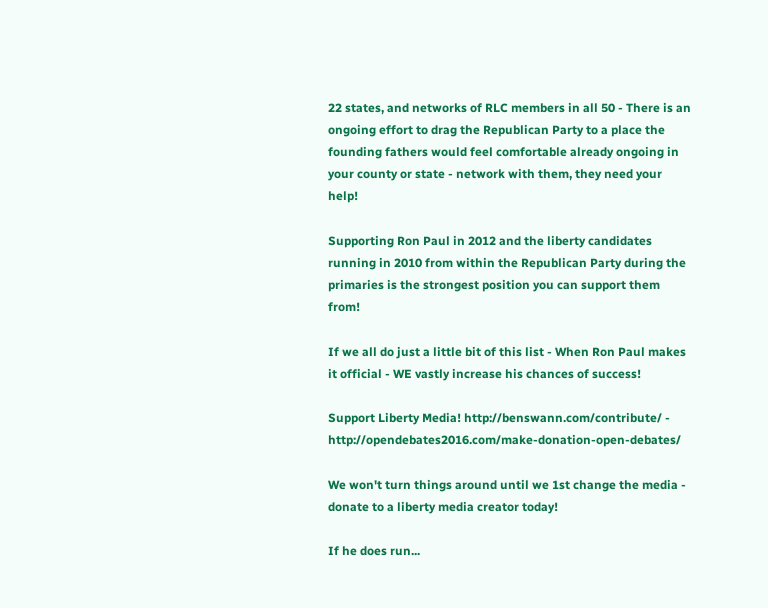22 states, and networks of RLC members in all 50 - There is an ongoing effort to drag the Republican Party to a place the founding fathers would feel comfortable already ongoing in your county or state - network with them, they need your help!

Supporting Ron Paul in 2012 and the liberty candidates running in 2010 from within the Republican Party during the primaries is the strongest position you can support them from!

If we all do just a little bit of this list - When Ron Paul makes it official - WE vastly increase his chances of success!

Support Liberty Media! http://benswann.com/contribute/ - http://opendebates2016.com/make-donation-open-debates/

We won't turn things around until we 1st change the media - donate to a liberty media creator today!

If he does run...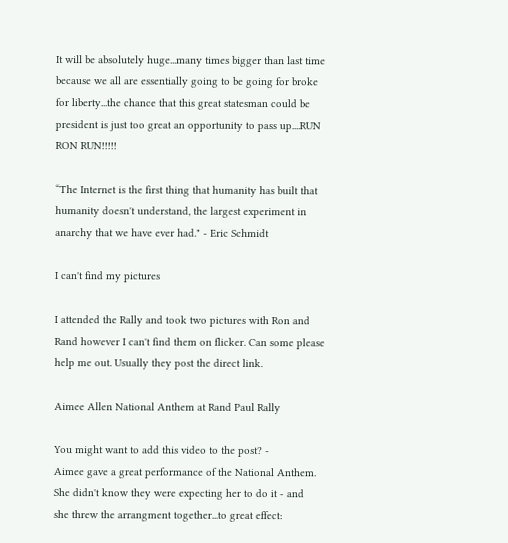It will be absolutely huge...many times bigger than last time because we all are essentially going to be going for broke for liberty...the chance that this great statesman could be president is just too great an opportunity to pass up....RUN RON RUN!!!!!

“The Internet is the first thing that humanity has built that humanity doesn't understand, the largest experiment in anarchy that we have ever had." - Eric Schmidt

I can't find my pictures

I attended the Rally and took two pictures with Ron and Rand however I can't find them on flicker. Can some please help me out. Usually they post the direct link.

Aimee Allen National Anthem at Rand Paul Rally

You might want to add this video to the post? -
Aimee gave a great performance of the National Anthem.
She didn't know they were expecting her to do it - and
she threw the arrangment together...to great effect: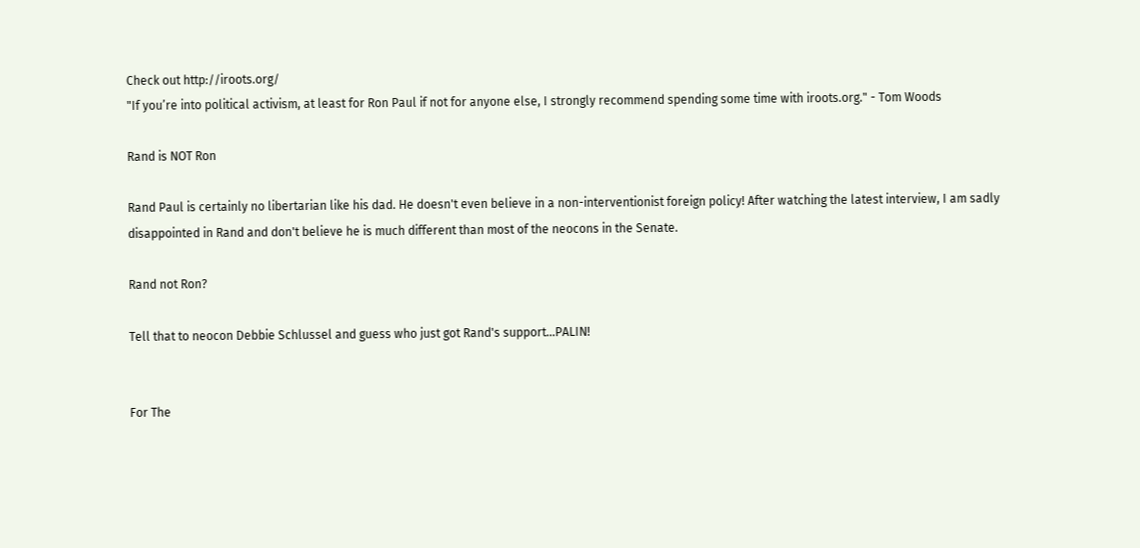Check out http://iroots.org/
"If you’re into political activism, at least for Ron Paul if not for anyone else, I strongly recommend spending some time with iroots.org." - Tom Woods

Rand is NOT Ron

Rand Paul is certainly no libertarian like his dad. He doesn't even believe in a non-interventionist foreign policy! After watching the latest interview, I am sadly disappointed in Rand and don't believe he is much different than most of the neocons in the Senate.

Rand not Ron?

Tell that to neocon Debbie Schlussel and guess who just got Rand's support...PALIN!


For The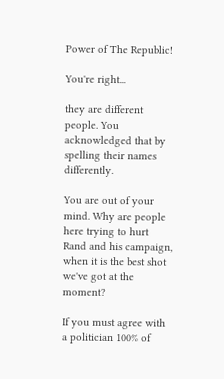Power of The Republic!

You're right...

they are different people. You acknowledged that by spelling their names differently.

You are out of your mind. Why are people here trying to hurt Rand and his campaign, when it is the best shot we've got at the moment?

If you must agree with a politician 100% of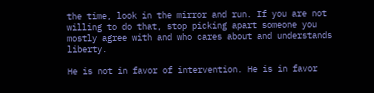the time, look in the mirror and run. If you are not willing to do that, stop picking apart someone you mostly agree with and who cares about and understands liberty.

He is not in favor of intervention. He is in favor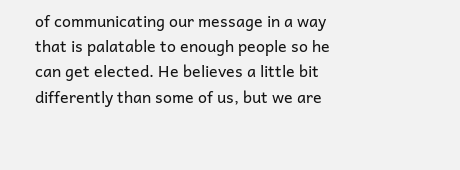of communicating our message in a way that is palatable to enough people so he can get elected. He believes a little bit differently than some of us, but we are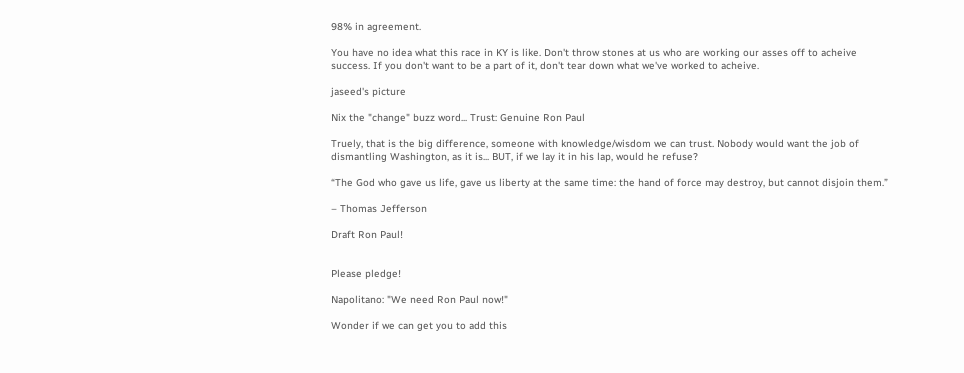98% in agreement.

You have no idea what this race in KY is like. Don't throw stones at us who are working our asses off to acheive success. If you don't want to be a part of it, don't tear down what we've worked to acheive.

jaseed's picture

Nix the "change" buzz word... Trust: Genuine Ron Paul

Truely, that is the big difference, someone with knowledge/wisdom we can trust. Nobody would want the job of dismantling Washington, as it is... BUT, if we lay it in his lap, would he refuse?

“The God who gave us life, gave us liberty at the same time: the hand of force may destroy, but cannot disjoin them.”

– Thomas Jefferson

Draft Ron Paul!


Please pledge!

Napolitano: "We need Ron Paul now!"

Wonder if we can get you to add this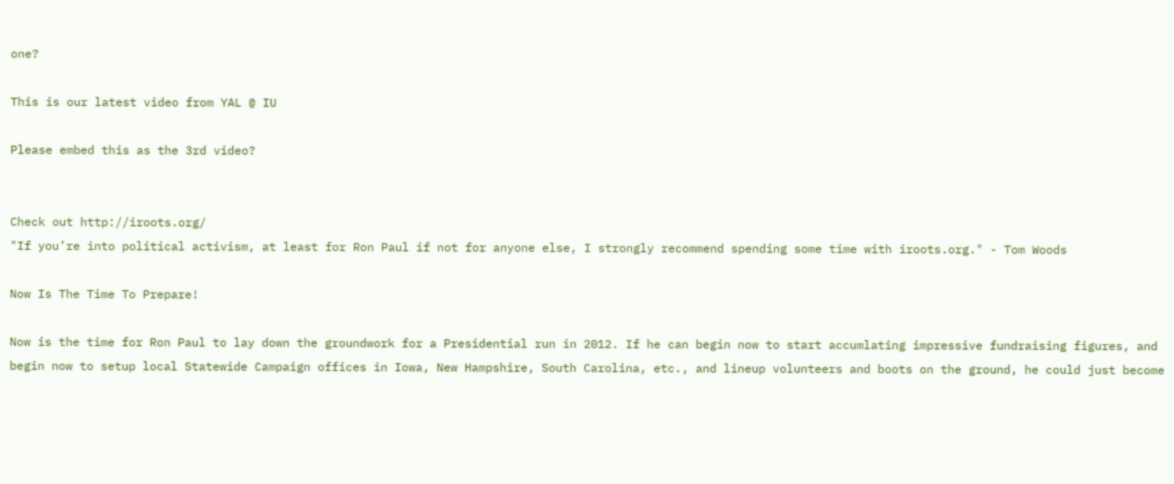one?

This is our latest video from YAL @ IU

Please embed this as the 3rd video?


Check out http://iroots.org/
"If you’re into political activism, at least for Ron Paul if not for anyone else, I strongly recommend spending some time with iroots.org." - Tom Woods

Now Is The Time To Prepare!

Now is the time for Ron Paul to lay down the groundwork for a Presidential run in 2012. If he can begin now to start accumlating impressive fundraising figures, and begin now to setup local Statewide Campaign offices in Iowa, New Hampshire, South Carolina, etc., and lineup volunteers and boots on the ground, he could just become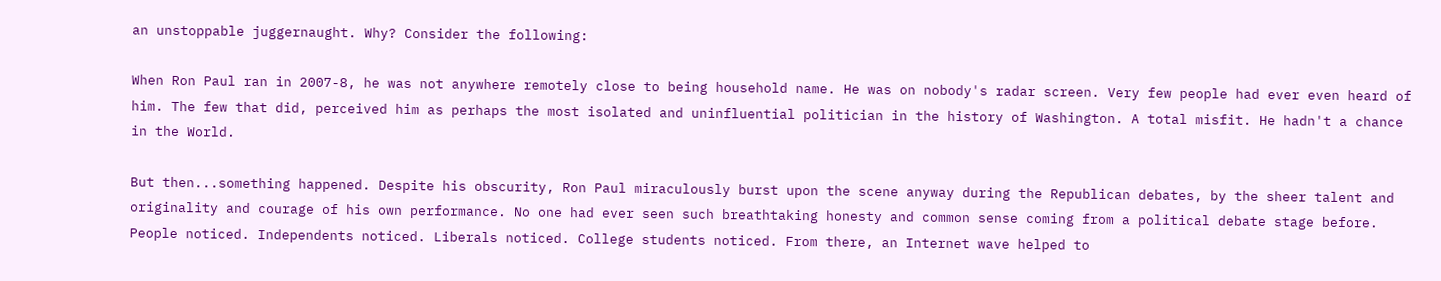an unstoppable juggernaught. Why? Consider the following:

When Ron Paul ran in 2007-8, he was not anywhere remotely close to being household name. He was on nobody's radar screen. Very few people had ever even heard of him. The few that did, perceived him as perhaps the most isolated and uninfluential politician in the history of Washington. A total misfit. He hadn't a chance in the World.

But then...something happened. Despite his obscurity, Ron Paul miraculously burst upon the scene anyway during the Republican debates, by the sheer talent and originality and courage of his own performance. No one had ever seen such breathtaking honesty and common sense coming from a political debate stage before. People noticed. Independents noticed. Liberals noticed. College students noticed. From there, an Internet wave helped to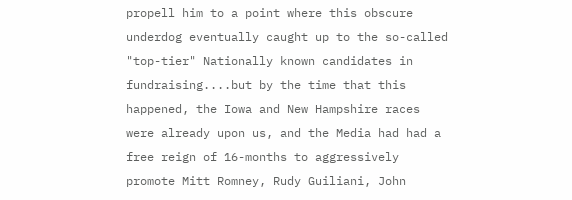propell him to a point where this obscure underdog eventually caught up to the so-called "top-tier" Nationally known candidates in fundraising....but by the time that this happened, the Iowa and New Hampshire races were already upon us, and the Media had had a free reign of 16-months to aggressively promote Mitt Romney, Rudy Guiliani, John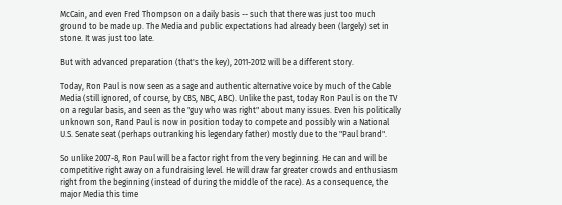McCain, and even Fred Thompson on a daily basis -- such that there was just too much ground to be made up. The Media and public expectations had already been (largely) set in stone. It was just too late.

But with advanced preparation (that's the key), 2011-2012 will be a different story.

Today, Ron Paul is now seen as a sage and authentic alternative voice by much of the Cable Media (still ignored, of course, by CBS, NBC, ABC). Unlike the past, today Ron Paul is on the TV on a regular basis, and seen as the "guy who was right" about many issues. Even his politically unknown son, Rand Paul is now in position today to compete and possibly win a National U.S. Senate seat (perhaps outranking his legendary father) mostly due to the "Paul brand".

So unlike 2007-8, Ron Paul will be a factor right from the very beginning. He can and will be competitive right away on a fundraising level. He will draw far greater crowds and enthusiasm right from the beginning (instead of during the middle of the race). As a consequence, the major Media this time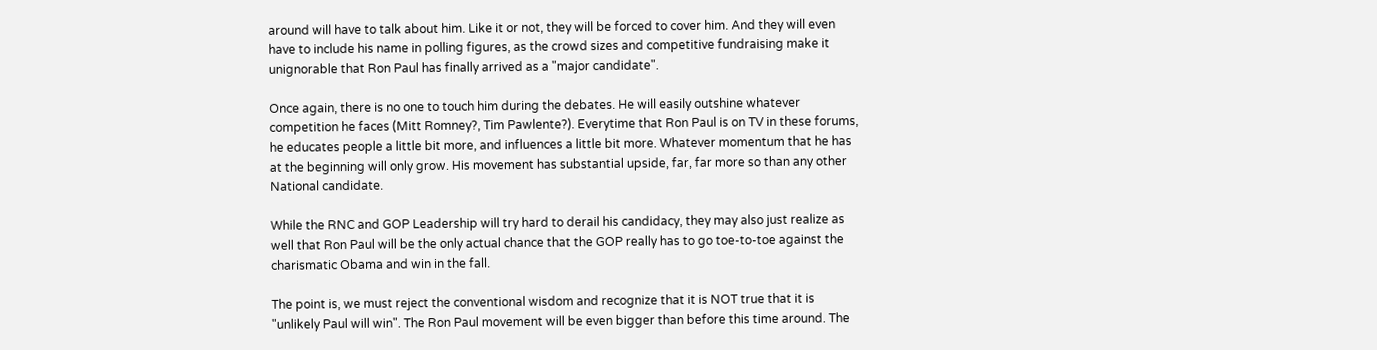around will have to talk about him. Like it or not, they will be forced to cover him. And they will even have to include his name in polling figures, as the crowd sizes and competitive fundraising make it unignorable that Ron Paul has finally arrived as a "major candidate".

Once again, there is no one to touch him during the debates. He will easily outshine whatever competition he faces (Mitt Romney?, Tim Pawlente?). Everytime that Ron Paul is on TV in these forums, he educates people a little bit more, and influences a little bit more. Whatever momentum that he has at the beginning will only grow. His movement has substantial upside, far, far more so than any other National candidate.

While the RNC and GOP Leadership will try hard to derail his candidacy, they may also just realize as well that Ron Paul will be the only actual chance that the GOP really has to go toe-to-toe against the charismatic Obama and win in the fall.

The point is, we must reject the conventional wisdom and recognize that it is NOT true that it is "unlikely Paul will win". The Ron Paul movement will be even bigger than before this time around. The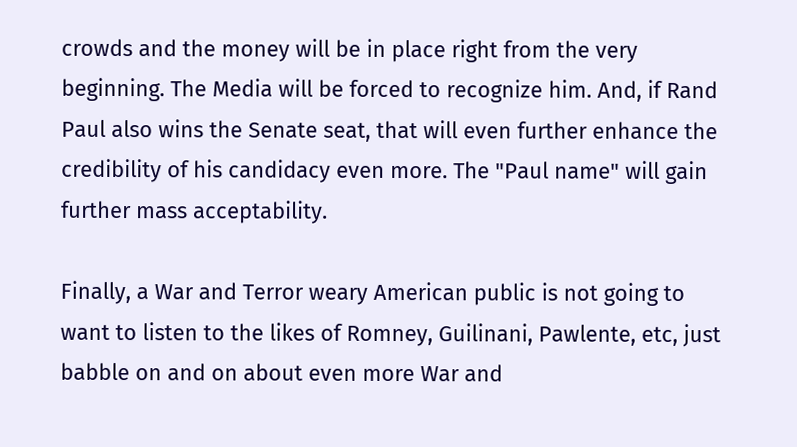crowds and the money will be in place right from the very beginning. The Media will be forced to recognize him. And, if Rand Paul also wins the Senate seat, that will even further enhance the credibility of his candidacy even more. The "Paul name" will gain further mass acceptability.

Finally, a War and Terror weary American public is not going to want to listen to the likes of Romney, Guilinani, Pawlente, etc, just babble on and on about even more War and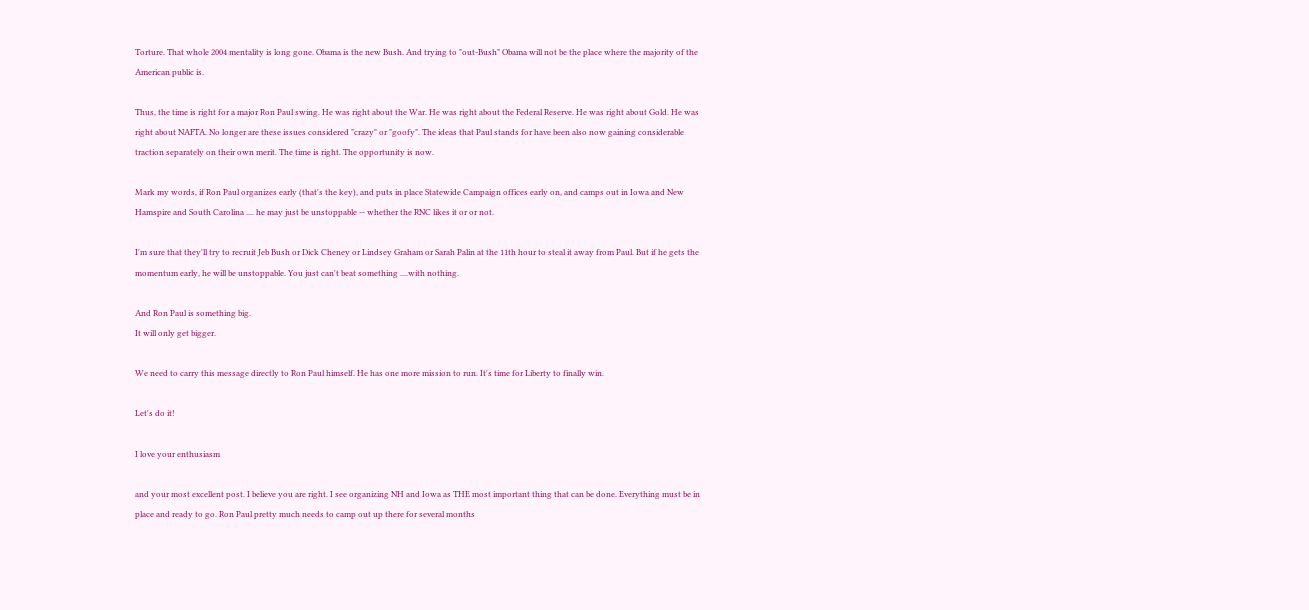Torture. That whole 2004 mentality is long gone. Obama is the new Bush. And trying to "out-Bush" Obama will not be the place where the majority of the American public is.

Thus, the time is right for a major Ron Paul swing. He was right about the War. He was right about the Federal Reserve. He was right about Gold. He was right about NAFTA. No longer are these issues considered "crazy" or "goofy". The ideas that Paul stands for have been also now gaining considerable traction separately on their own merit. The time is right. The opportunity is now.

Mark my words, if Ron Paul organizes early (that's the key), and puts in place Statewide Campaign offices early on, and camps out in Iowa and New Hamspire and South Carolina .... he may just be unstoppable -- whether the RNC likes it or or not.

I'm sure that they'll try to recruit Jeb Bush or Dick Cheney or Lindsey Graham or Sarah Palin at the 11th hour to steal it away from Paul. But if he gets the momentum early, he will be unstoppable. You just can't beat something ....with nothing.

And Ron Paul is something big.
It will only get bigger.

We need to carry this message directly to Ron Paul himself. He has one more mission to run. It's time for Liberty to finally win.

Let's do it!

I love your enthusiasm

and your most excellent post. I believe you are right. I see organizing NH and Iowa as THE most important thing that can be done. Everything must be in place and ready to go. Ron Paul pretty much needs to camp out up there for several months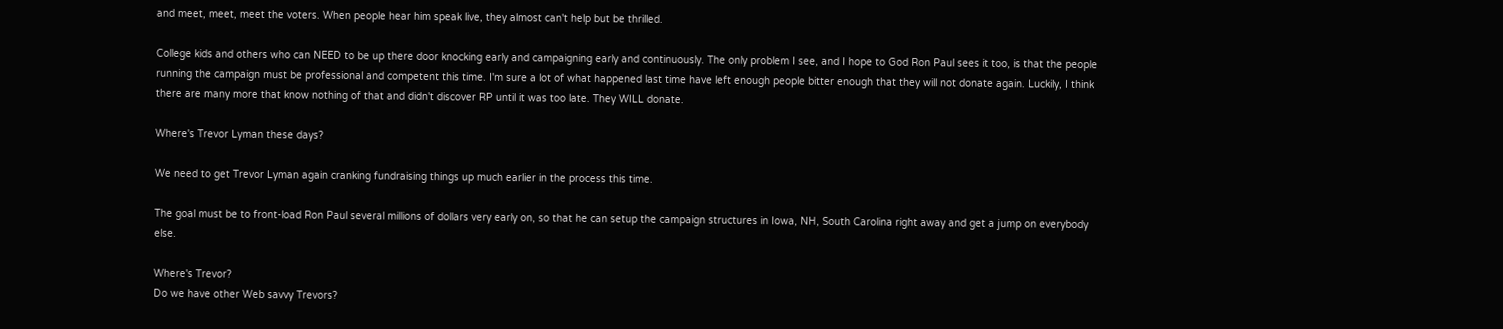and meet, meet, meet the voters. When people hear him speak live, they almost can't help but be thrilled.

College kids and others who can NEED to be up there door knocking early and campaigning early and continuously. The only problem I see, and I hope to God Ron Paul sees it too, is that the people running the campaign must be professional and competent this time. I'm sure a lot of what happened last time have left enough people bitter enough that they will not donate again. Luckily, I think there are many more that know nothing of that and didn't discover RP until it was too late. They WILL donate.

Where's Trevor Lyman these days?

We need to get Trevor Lyman again cranking fundraising things up much earlier in the process this time.

The goal must be to front-load Ron Paul several millions of dollars very early on, so that he can setup the campaign structures in Iowa, NH, South Carolina right away and get a jump on everybody else.

Where's Trevor?
Do we have other Web savvy Trevors?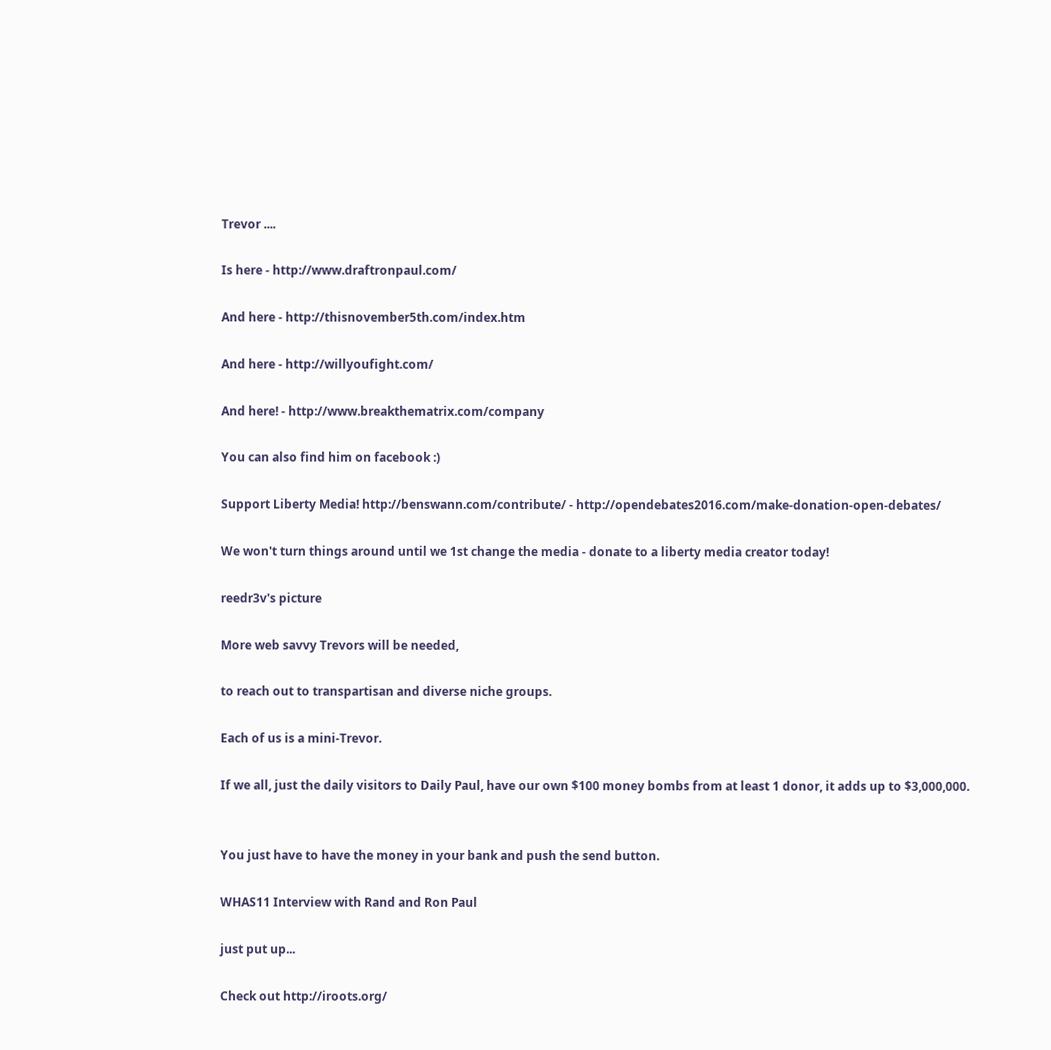Trevor ....

Is here - http://www.draftronpaul.com/

And here - http://thisnovember5th.com/index.htm

And here - http://willyoufight.com/

And here! - http://www.breakthematrix.com/company

You can also find him on facebook :)

Support Liberty Media! http://benswann.com/contribute/ - http://opendebates2016.com/make-donation-open-debates/

We won't turn things around until we 1st change the media - donate to a liberty media creator today!

reedr3v's picture

More web savvy Trevors will be needed,

to reach out to transpartisan and diverse niche groups.

Each of us is a mini-Trevor.

If we all, just the daily visitors to Daily Paul, have our own $100 money bombs from at least 1 donor, it adds up to $3,000,000.


You just have to have the money in your bank and push the send button.

WHAS11 Interview with Rand and Ron Paul

just put up...

Check out http://iroots.org/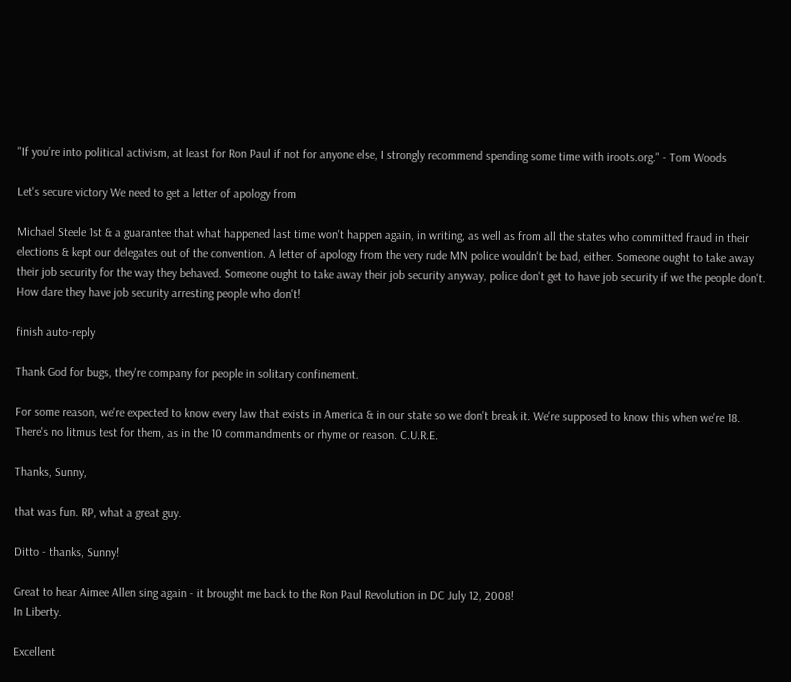"If you’re into political activism, at least for Ron Paul if not for anyone else, I strongly recommend spending some time with iroots.org." - Tom Woods

Let's secure victory We need to get a letter of apology from

Michael Steele 1st & a guarantee that what happened last time won't happen again, in writing, as well as from all the states who committed fraud in their elections & kept our delegates out of the convention. A letter of apology from the very rude MN police wouldn't be bad, either. Someone ought to take away their job security for the way they behaved. Someone ought to take away their job security anyway, police don't get to have job security if we the people don't. How dare they have job security arresting people who don't!

finish auto-reply

Thank God for bugs, they're company for people in solitary confinement.

For some reason, we're expected to know every law that exists in America & in our state so we don't break it. We're supposed to know this when we're 18. There's no litmus test for them, as in the 10 commandments or rhyme or reason. C.U.R.E.

Thanks, Sunny,

that was fun. RP, what a great guy.

Ditto - thanks, Sunny!

Great to hear Aimee Allen sing again - it brought me back to the Ron Paul Revolution in DC July 12, 2008!
In Liberty.

Excellent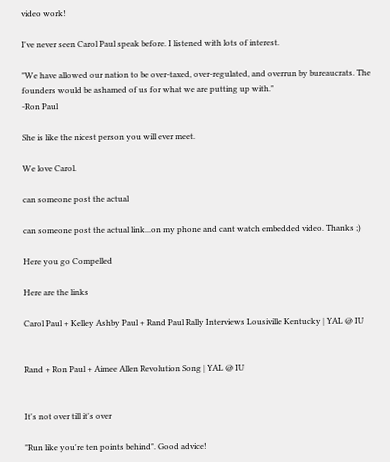video work!

I've never seen Carol Paul speak before. I listened with lots of interest.

"We have allowed our nation to be over-taxed, over-regulated, and overrun by bureaucrats. The founders would be ashamed of us for what we are putting up with."
-Ron Paul

She is like the nicest person you will ever meet.

We love Carol.

can someone post the actual

can someone post the actual link...on my phone and cant watch embedded video. Thanks ;)

Here you go Compelled

Here are the links

Carol Paul + Kelley Ashby Paul + Rand Paul Rally Interviews Lousiville Kentucky | YAL @ IU


Rand + Ron Paul + Aimee Allen Revolution Song | YAL @ IU


It's not over till it's over

"Run like you're ten points behind". Good advice!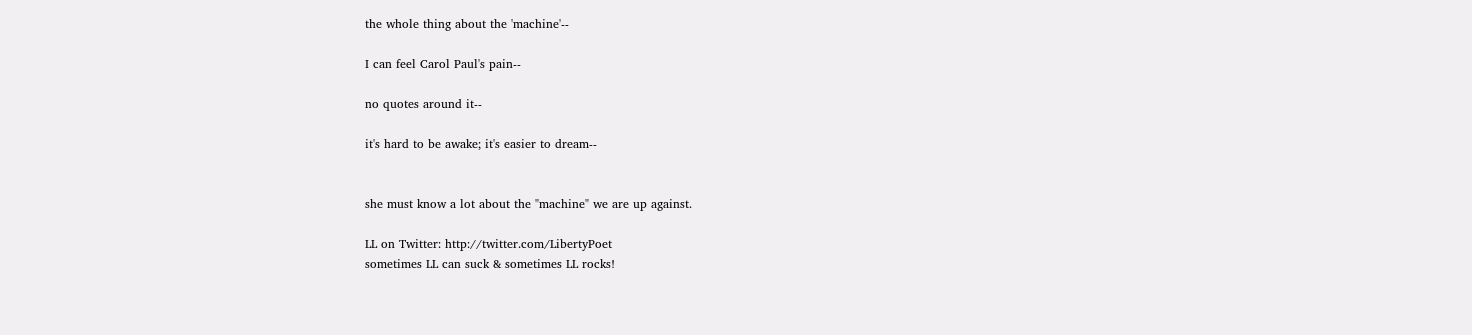the whole thing about the 'machine'--

I can feel Carol Paul's pain--

no quotes around it--

it's hard to be awake; it's easier to dream--


she must know a lot about the "machine" we are up against.

LL on Twitter: http://twitter.com/LibertyPoet
sometimes LL can suck & sometimes LL rocks!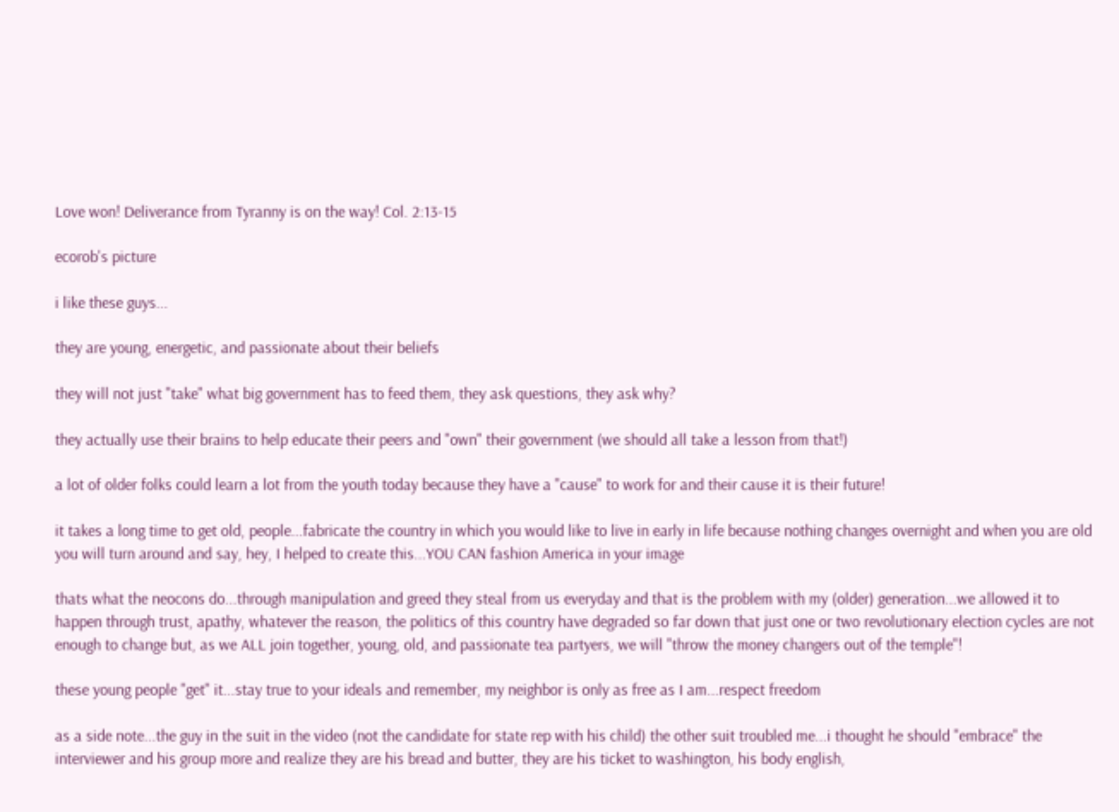Love won! Deliverance from Tyranny is on the way! Col. 2:13-15

ecorob's picture

i like these guys...

they are young, energetic, and passionate about their beliefs

they will not just "take" what big government has to feed them, they ask questions, they ask why?

they actually use their brains to help educate their peers and "own" their government (we should all take a lesson from that!)

a lot of older folks could learn a lot from the youth today because they have a "cause" to work for and their cause it is their future!

it takes a long time to get old, people...fabricate the country in which you would like to live in early in life because nothing changes overnight and when you are old you will turn around and say, hey, I helped to create this...YOU CAN fashion America in your image

thats what the neocons do...through manipulation and greed they steal from us everyday and that is the problem with my (older) generation...we allowed it to happen through trust, apathy, whatever the reason, the politics of this country have degraded so far down that just one or two revolutionary election cycles are not enough to change but, as we ALL join together, young, old, and passionate tea partyers, we will "throw the money changers out of the temple"!

these young people "get" it...stay true to your ideals and remember, my neighbor is only as free as I am...respect freedom

as a side note...the guy in the suit in the video (not the candidate for state rep with his child) the other suit troubled me...i thought he should "embrace" the interviewer and his group more and realize they are his bread and butter, they are his ticket to washington, his body english,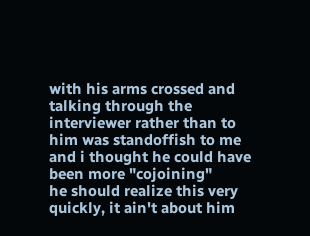with his arms crossed and talking through the interviewer rather than to him was standoffish to me and i thought he could have been more "cojoining"
he should realize this very quickly, it ain't about him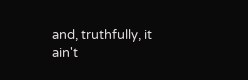and, truthfully, it ain't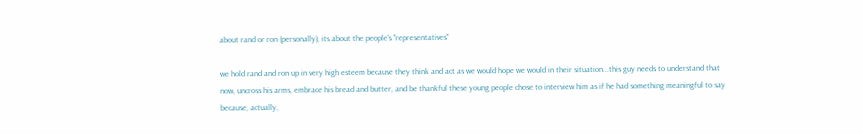about rand or ron (personally), its about the people's "representatives"

we hold rand and ron up in very high esteem because they think and act as we would hope we would in their situation...this guy needs to understand that now, uncross his arms, embrace his bread and butter, and be thankful these young people chose to interview him as if he had something meaningful to say because, actually,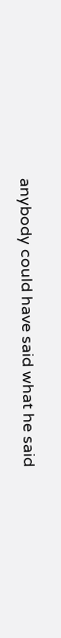anybody could have said what he said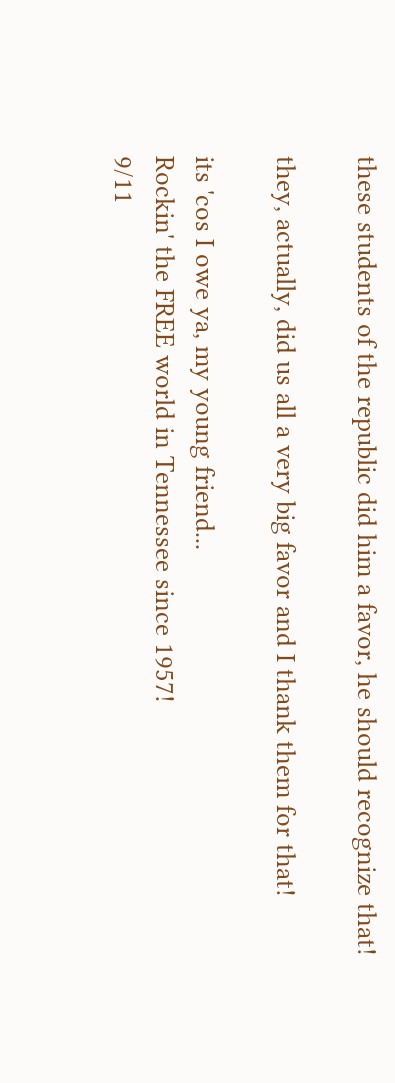these students of the republic did him a favor, he should recognize that!

they, actually, did us all a very big favor and I thank them for that!

its 'cos I owe ya, my young friend...
Rockin' the FREE world in Tennessee since 1957!
9/11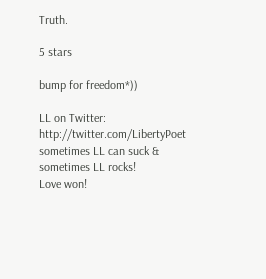Truth.

5 stars

bump for freedom*))

LL on Twitter: http://twitter.com/LibertyPoet
sometimes LL can suck & sometimes LL rocks!
Love won!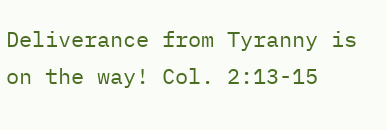Deliverance from Tyranny is on the way! Col. 2:13-15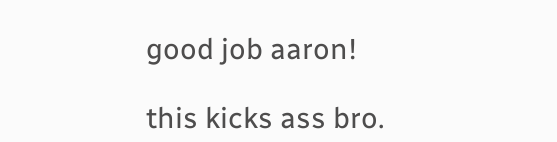good job aaron!

this kicks ass bro.